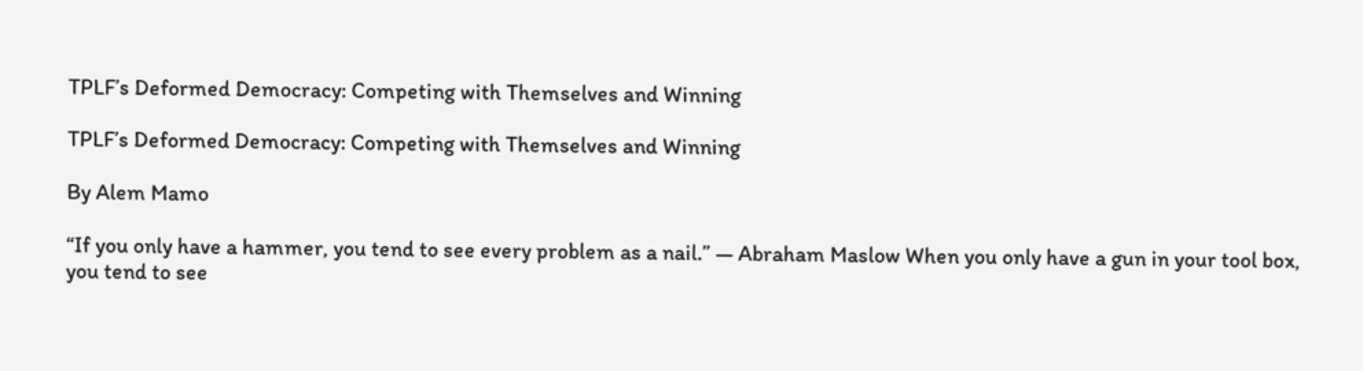TPLF’s Deformed Democracy: Competing with Themselves and Winning

TPLF’s Deformed Democracy: Competing with Themselves and Winning

By Alem Mamo

“If you only have a hammer, you tend to see every problem as a nail.” — Abraham Maslow When you only have a gun in your tool box, you tend to see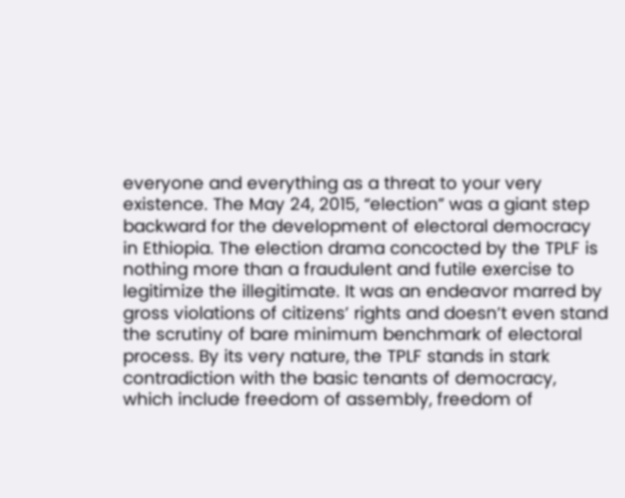everyone and everything as a threat to your very existence. The May 24, 2015, “election” was a giant step backward for the development of electoral democracy in Ethiopia. The election drama concocted by the TPLF is nothing more than a fraudulent and futile exercise to legitimize the illegitimate. It was an endeavor marred by gross violations of citizens’ rights and doesn’t even stand the scrutiny of bare minimum benchmark of electoral process. By its very nature, the TPLF stands in stark contradiction with the basic tenants of democracy, which include freedom of assembly, freedom of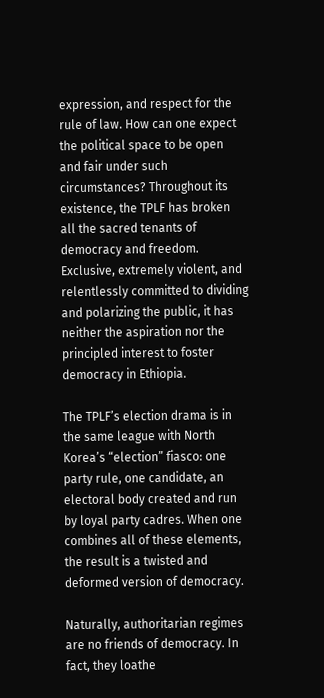expression, and respect for the rule of law. How can one expect the political space to be open and fair under such circumstances? Throughout its existence, the TPLF has broken all the sacred tenants of democracy and freedom. Exclusive, extremely violent, and relentlessly committed to dividing and polarizing the public, it has neither the aspiration nor the principled interest to foster democracy in Ethiopia.

The TPLF’s election drama is in the same league with North Korea’s “election” fiasco: one party rule, one candidate, an electoral body created and run by loyal party cadres. When one combines all of these elements, the result is a twisted and deformed version of democracy.

Naturally, authoritarian regimes are no friends of democracy. In fact, they loathe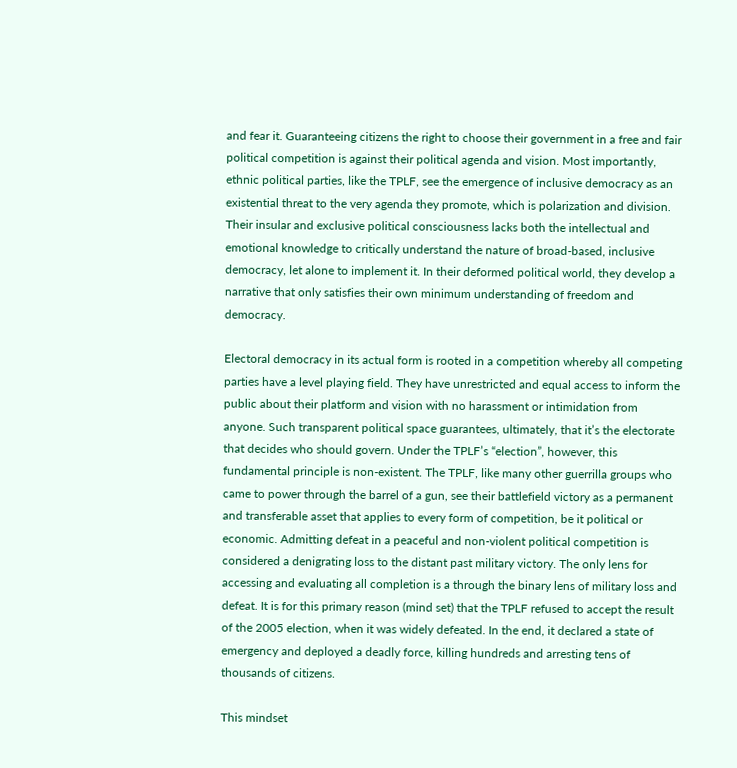and fear it. Guaranteeing citizens the right to choose their government in a free and fair political competition is against their political agenda and vision. Most importantly, ethnic political parties, like the TPLF, see the emergence of inclusive democracy as an existential threat to the very agenda they promote, which is polarization and division. Their insular and exclusive political consciousness lacks both the intellectual and emotional knowledge to critically understand the nature of broad-based, inclusive democracy, let alone to implement it. In their deformed political world, they develop a narrative that only satisfies their own minimum understanding of freedom and democracy.

Electoral democracy in its actual form is rooted in a competition whereby all competing parties have a level playing field. They have unrestricted and equal access to inform the public about their platform and vision with no harassment or intimidation from anyone. Such transparent political space guarantees, ultimately, that it’s the electorate that decides who should govern. Under the TPLF’s “election”, however, this fundamental principle is non-existent. The TPLF, like many other guerrilla groups who came to power through the barrel of a gun, see their battlefield victory as a permanent and transferable asset that applies to every form of competition, be it political or economic. Admitting defeat in a peaceful and non-violent political competition is considered a denigrating loss to the distant past military victory. The only lens for accessing and evaluating all completion is a through the binary lens of military loss and defeat. It is for this primary reason (mind set) that the TPLF refused to accept the result of the 2005 election, when it was widely defeated. In the end, it declared a state of emergency and deployed a deadly force, killing hundreds and arresting tens of thousands of citizens.

This mindset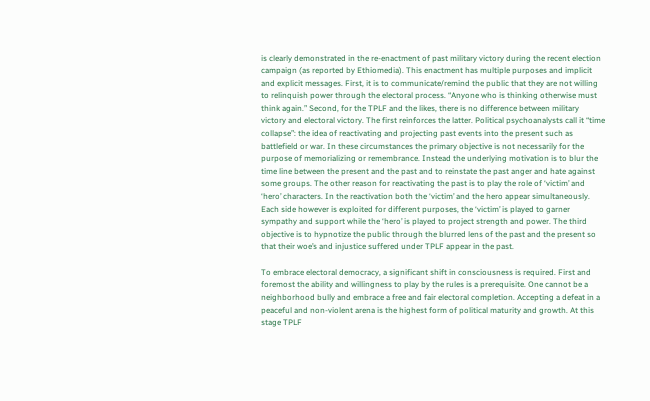is clearly demonstrated in the re-enactment of past military victory during the recent election campaign (as reported by Ethiomedia). This enactment has multiple purposes and implicit and explicit messages. First, it is to communicate/remind the public that they are not willing to relinquish power through the electoral process. “Anyone who is thinking otherwise must think again.” Second, for the TPLF and the likes, there is no difference between military victory and electoral victory. The first reinforces the latter. Political psychoanalysts call it “time collapse”: the idea of reactivating and projecting past events into the present such as battlefield or war. In these circumstances the primary objective is not necessarily for the purpose of memorializing or remembrance. Instead the underlying motivation is to blur the time line between the present and the past and to reinstate the past anger and hate against some groups. The other reason for reactivating the past is to play the role of ‘victim’ and ‘hero’ characters. In the reactivation both the ‘victim’ and the hero appear simultaneously. Each side however is exploited for different purposes, the ‘victim’ is played to garner sympathy and support while the ‘hero’ is played to project strength and power. The third objective is to hypnotize the public through the blurred lens of the past and the present so that their woe’s and injustice suffered under TPLF appear in the past.

To embrace electoral democracy, a significant shift in consciousness is required. First and foremost the ability and willingness to play by the rules is a prerequisite. One cannot be a neighborhood bully and embrace a free and fair electoral completion. Accepting a defeat in a peaceful and non-violent arena is the highest form of political maturity and growth. At this stage TPLF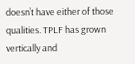doesn’t have either of those qualities. TPLF has grown vertically and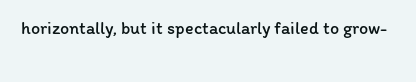horizontally, but it spectacularly failed to grow-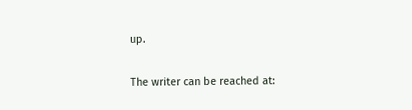up.

The writer can be reached at: